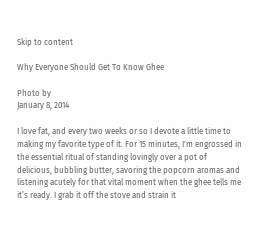Skip to content

Why Everyone Should Get To Know Ghee

Photo by
January 8, 2014

I love fat, and every two weeks or so I devote a little time to making my favorite type of it. For 15 minutes, I'm engrossed in the essential ritual of standing lovingly over a pot of delicious, bubbling butter, savoring the popcorn aromas and listening acutely for that vital moment when the ghee tells me it’s ready. I grab it off the stove and strain it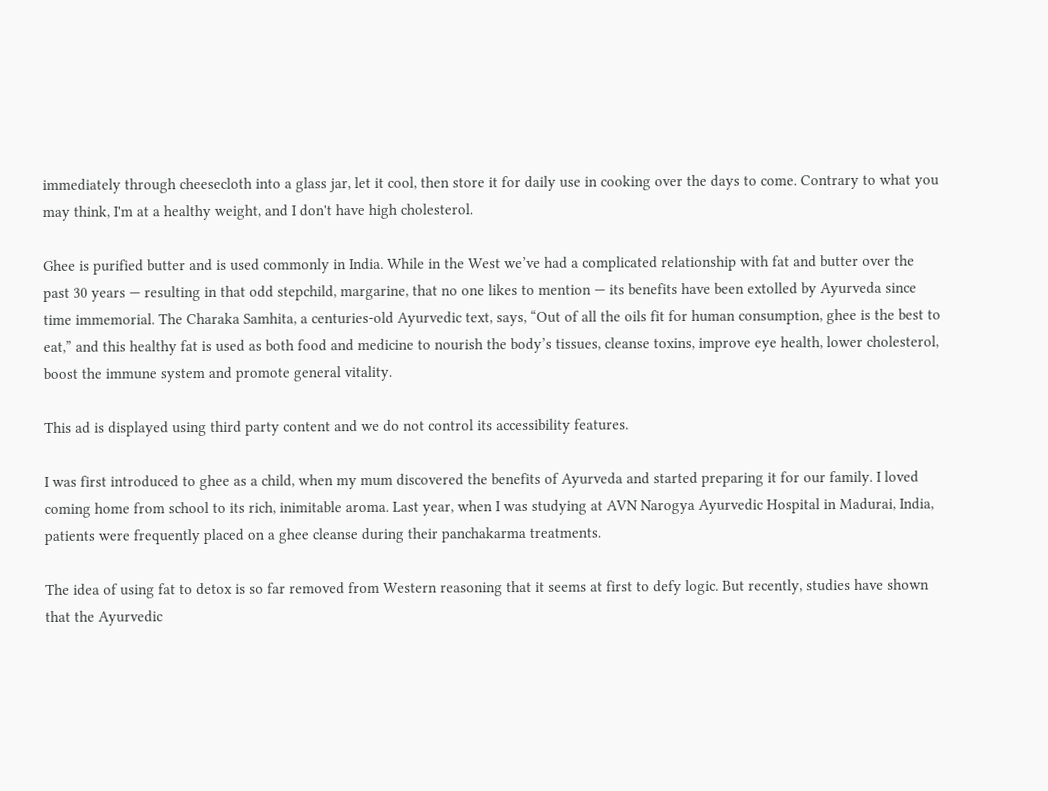immediately through cheesecloth into a glass jar, let it cool, then store it for daily use in cooking over the days to come. Contrary to what you may think, I'm at a healthy weight, and I don't have high cholesterol.

Ghee is purified butter and is used commonly in India. While in the West we’ve had a complicated relationship with fat and butter over the past 30 years — resulting in that odd stepchild, margarine, that no one likes to mention — its benefits have been extolled by Ayurveda since time immemorial. The Charaka Samhita, a centuries-old Ayurvedic text, says, “Out of all the oils fit for human consumption, ghee is the best to eat,” and this healthy fat is used as both food and medicine to nourish the body’s tissues, cleanse toxins, improve eye health, lower cholesterol, boost the immune system and promote general vitality.

This ad is displayed using third party content and we do not control its accessibility features.

I was first introduced to ghee as a child, when my mum discovered the benefits of Ayurveda and started preparing it for our family. I loved coming home from school to its rich, inimitable aroma. Last year, when I was studying at AVN Narogya Ayurvedic Hospital in Madurai, India, patients were frequently placed on a ghee cleanse during their panchakarma treatments.

The idea of using fat to detox is so far removed from Western reasoning that it seems at first to defy logic. But recently, studies have shown that the Ayurvedic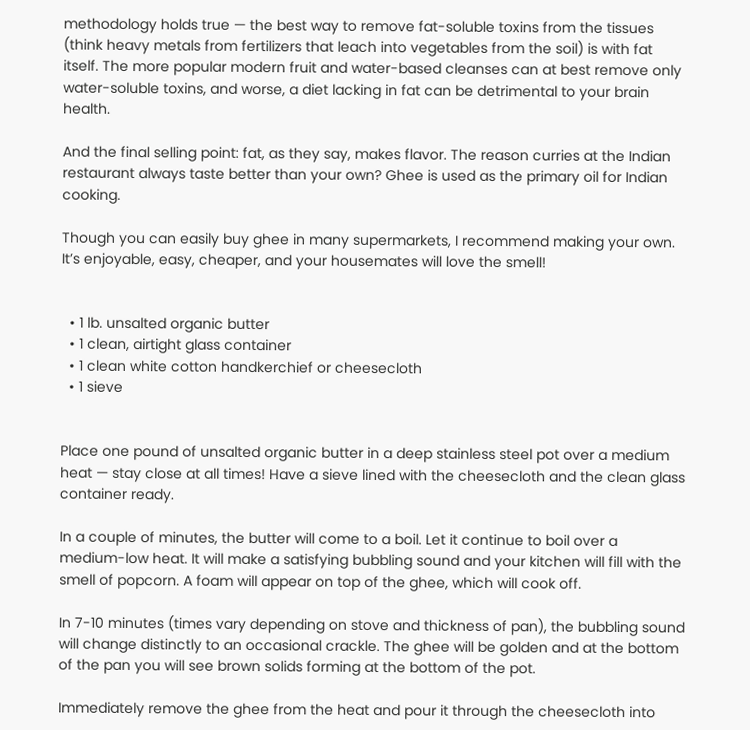methodology holds true — the best way to remove fat-soluble toxins from the tissues (think heavy metals from fertilizers that leach into vegetables from the soil) is with fat itself. The more popular modern fruit and water-based cleanses can at best remove only water-soluble toxins, and worse, a diet lacking in fat can be detrimental to your brain health.

And the final selling point: fat, as they say, makes flavor. The reason curries at the Indian restaurant always taste better than your own? Ghee is used as the primary oil for Indian cooking.

Though you can easily buy ghee in many supermarkets, I recommend making your own. It’s enjoyable, easy, cheaper, and your housemates will love the smell!


  • 1 lb. unsalted organic butter
  • 1 clean, airtight glass container
  • 1 clean white cotton handkerchief or cheesecloth
  • 1 sieve


Place one pound of unsalted organic butter in a deep stainless steel pot over a medium heat — stay close at all times! Have a sieve lined with the cheesecloth and the clean glass container ready.

In a couple of minutes, the butter will come to a boil. Let it continue to boil over a medium-low heat. It will make a satisfying bubbling sound and your kitchen will fill with the smell of popcorn. A foam will appear on top of the ghee, which will cook off.

In 7-10 minutes (times vary depending on stove and thickness of pan), the bubbling sound will change distinctly to an occasional crackle. The ghee will be golden and at the bottom of the pan you will see brown solids forming at the bottom of the pot.

Immediately remove the ghee from the heat and pour it through the cheesecloth into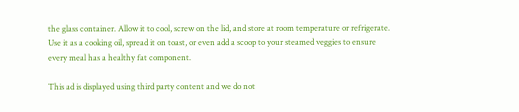the glass container. Allow it to cool, screw on the lid, and store at room temperature or refrigerate. Use it as a cooking oil, spread it on toast, or even add a scoop to your steamed veggies to ensure every meal has a healthy fat component.

This ad is displayed using third party content and we do not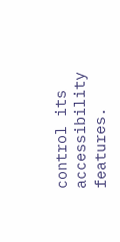control its accessibility features.